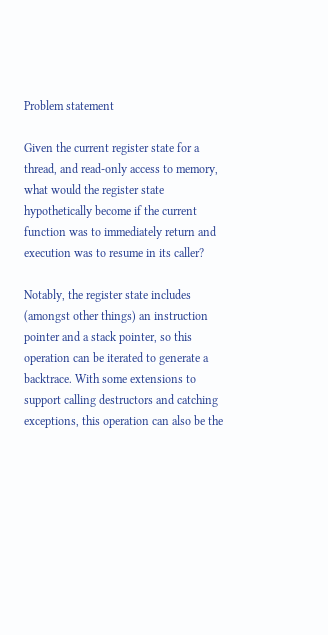Problem statement

Given the current register state for a thread, and read-only access to memory, what would the register state hypothetically become if the current function was to immediately return and execution was to resume in its caller?

Notably, the register state includes (amongst other things) an instruction pointer and a stack pointer, so this operation can be iterated to generate a backtrace. With some extensions to support calling destructors and catching exceptions, this operation can also be the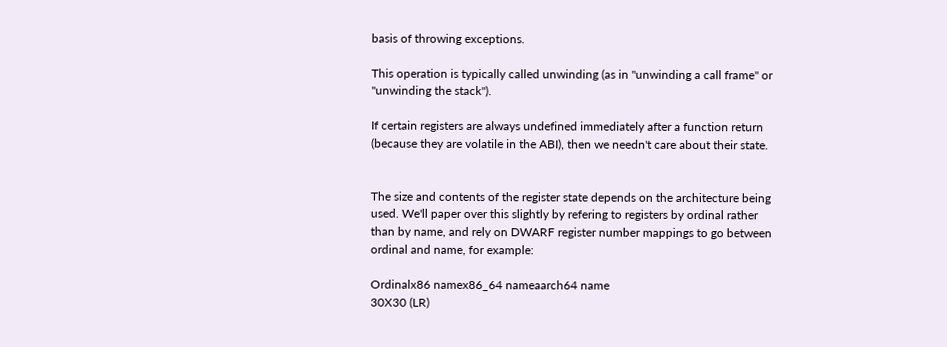basis of throwing exceptions.

This operation is typically called unwinding (as in "unwinding a call frame" or "unwinding the stack").

If certain registers are always undefined immediately after a function return (because they are volatile in the ABI), then we needn't care about their state.


The size and contents of the register state depends on the architecture being used. We'll paper over this slightly by refering to registers by ordinal rather than by name, and rely on DWARF register number mappings to go between ordinal and name, for example:

Ordinalx86 namex86_64 nameaarch64 name
30X30 (LR)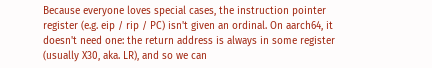Because everyone loves special cases, the instruction pointer register (e.g. eip / rip / PC) isn't given an ordinal. On aarch64, it doesn't need one: the return address is always in some register (usually X30, aka. LR), and so we can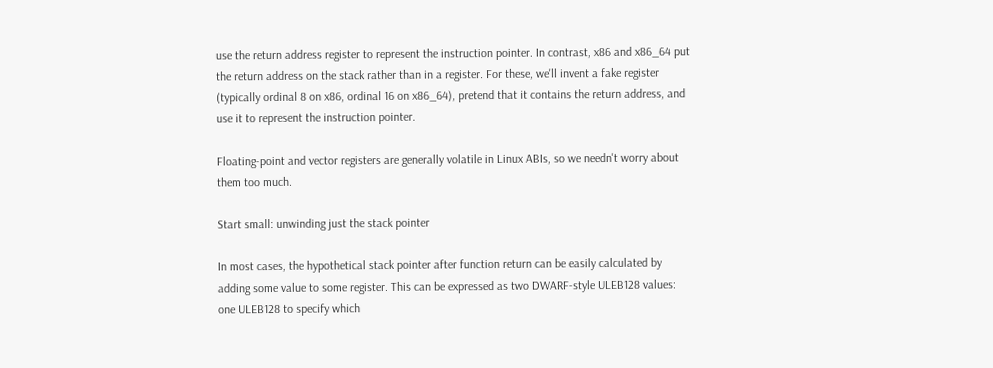use the return address register to represent the instruction pointer. In contrast, x86 and x86_64 put the return address on the stack rather than in a register. For these, we'll invent a fake register (typically ordinal 8 on x86, ordinal 16 on x86_64), pretend that it contains the return address, and use it to represent the instruction pointer.

Floating-point and vector registers are generally volatile in Linux ABIs, so we needn't worry about them too much.

Start small: unwinding just the stack pointer

In most cases, the hypothetical stack pointer after function return can be easily calculated by adding some value to some register. This can be expressed as two DWARF-style ULEB128 values: one ULEB128 to specify which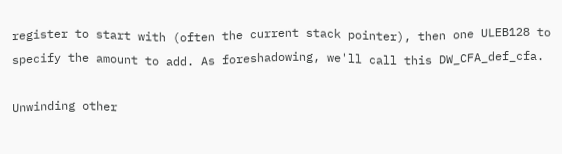register to start with (often the current stack pointer), then one ULEB128 to specify the amount to add. As foreshadowing, we'll call this DW_CFA_def_cfa.

Unwinding other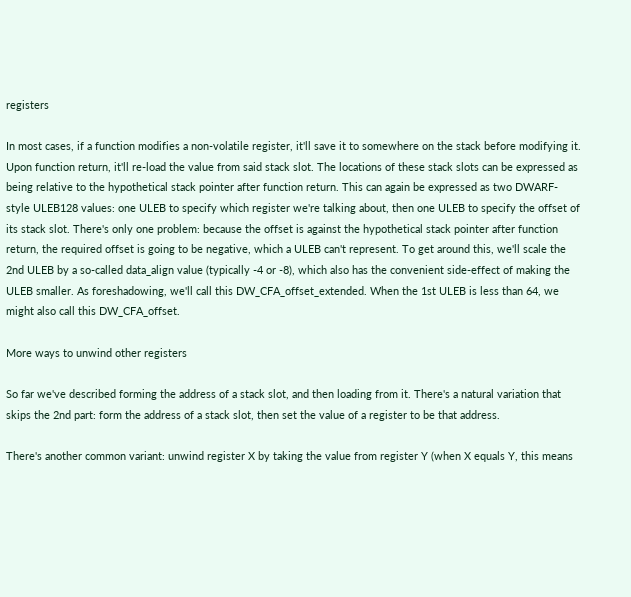registers

In most cases, if a function modifies a non-volatile register, it'll save it to somewhere on the stack before modifying it. Upon function return, it'll re-load the value from said stack slot. The locations of these stack slots can be expressed as being relative to the hypothetical stack pointer after function return. This can again be expressed as two DWARF-style ULEB128 values: one ULEB to specify which register we're talking about, then one ULEB to specify the offset of its stack slot. There's only one problem: because the offset is against the hypothetical stack pointer after function return, the required offset is going to be negative, which a ULEB can't represent. To get around this, we'll scale the 2nd ULEB by a so-called data_align value (typically -4 or -8), which also has the convenient side-effect of making the ULEB smaller. As foreshadowing, we'll call this DW_CFA_offset_extended. When the 1st ULEB is less than 64, we might also call this DW_CFA_offset.

More ways to unwind other registers

So far we've described forming the address of a stack slot, and then loading from it. There's a natural variation that skips the 2nd part: form the address of a stack slot, then set the value of a register to be that address.

There's another common variant: unwind register X by taking the value from register Y (when X equals Y, this means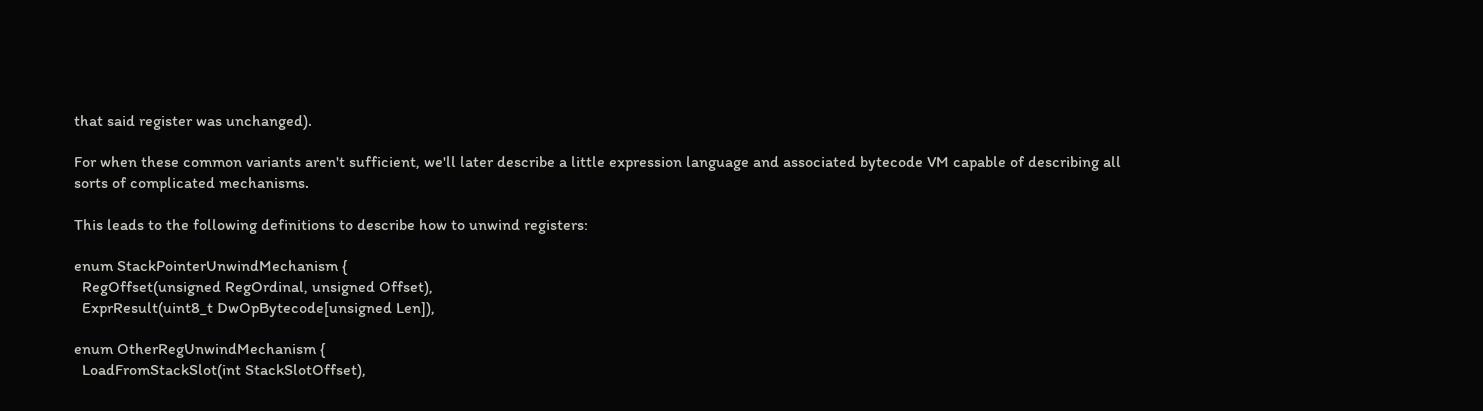that said register was unchanged).

For when these common variants aren't sufficient, we'll later describe a little expression language and associated bytecode VM capable of describing all sorts of complicated mechanisms.

This leads to the following definitions to describe how to unwind registers:

enum StackPointerUnwindMechanism {
  RegOffset(unsigned RegOrdinal, unsigned Offset),
  ExprResult(uint8_t DwOpBytecode[unsigned Len]),

enum OtherRegUnwindMechanism {
  LoadFromStackSlot(int StackSlotOffset),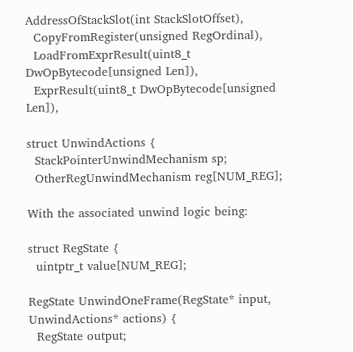AddressOfStackSlot(int StackSlotOffset),
  CopyFromRegister(unsigned RegOrdinal),
  LoadFromExprResult(uint8_t DwOpBytecode[unsigned Len]),
  ExprResult(uint8_t DwOpBytecode[unsigned Len]),

struct UnwindActions {
  StackPointerUnwindMechanism sp;
  OtherRegUnwindMechanism reg[NUM_REG];

With the associated unwind logic being:

struct RegState {
  uintptr_t value[NUM_REG];

RegState UnwindOneFrame(RegState* input, UnwindActions* actions) {
  RegState output;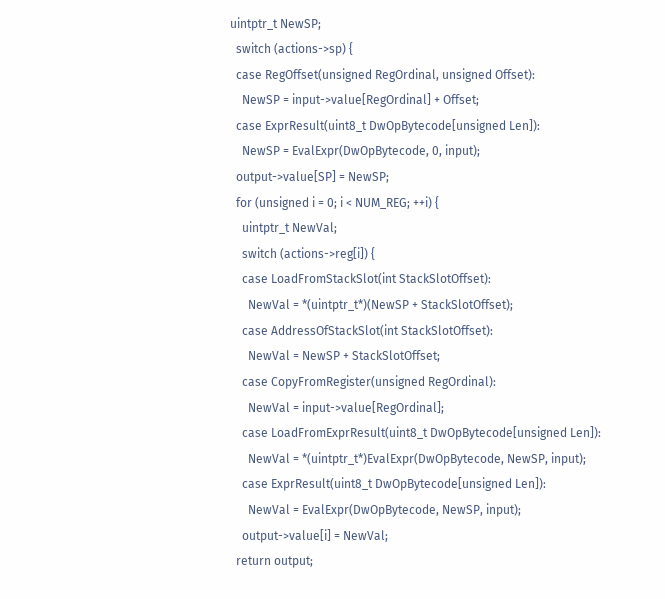uintptr_t NewSP;
  switch (actions->sp) {
  case RegOffset(unsigned RegOrdinal, unsigned Offset):
    NewSP = input->value[RegOrdinal] + Offset;
  case ExprResult(uint8_t DwOpBytecode[unsigned Len]):
    NewSP = EvalExpr(DwOpBytecode, 0, input);
  output->value[SP] = NewSP;
  for (unsigned i = 0; i < NUM_REG; ++i) {
    uintptr_t NewVal;
    switch (actions->reg[i]) {
    case LoadFromStackSlot(int StackSlotOffset):
      NewVal = *(uintptr_t*)(NewSP + StackSlotOffset);
    case AddressOfStackSlot(int StackSlotOffset):
      NewVal = NewSP + StackSlotOffset;
    case CopyFromRegister(unsigned RegOrdinal):
      NewVal = input->value[RegOrdinal];
    case LoadFromExprResult(uint8_t DwOpBytecode[unsigned Len]):
      NewVal = *(uintptr_t*)EvalExpr(DwOpBytecode, NewSP, input);
    case ExprResult(uint8_t DwOpBytecode[unsigned Len]):
      NewVal = EvalExpr(DwOpBytecode, NewSP, input);
    output->value[i] = NewVal;
  return output;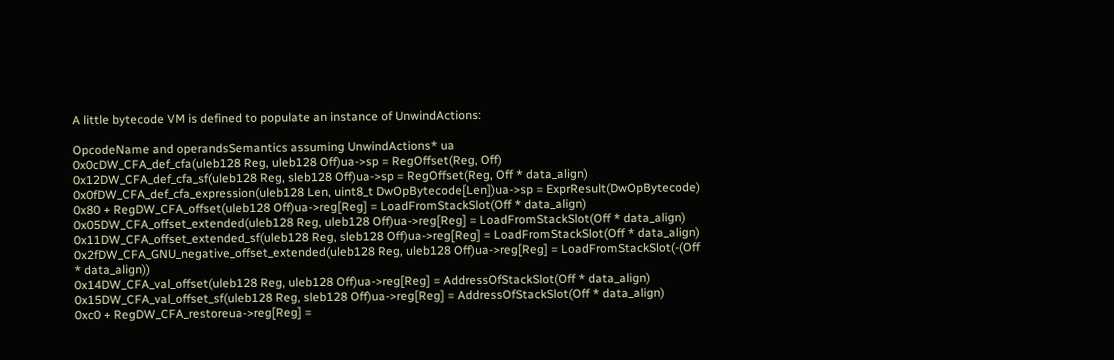A little bytecode VM is defined to populate an instance of UnwindActions:

OpcodeName and operandsSemantics assuming UnwindActions* ua
0x0cDW_CFA_def_cfa(uleb128 Reg, uleb128 Off)ua->sp = RegOffset(Reg, Off)
0x12DW_CFA_def_cfa_sf(uleb128 Reg, sleb128 Off)ua->sp = RegOffset(Reg, Off * data_align)
0x0fDW_CFA_def_cfa_expression(uleb128 Len, uint8_t DwOpBytecode[Len])ua->sp = ExprResult(DwOpBytecode)
0x80 + RegDW_CFA_offset(uleb128 Off)ua->reg[Reg] = LoadFromStackSlot(Off * data_align)
0x05DW_CFA_offset_extended(uleb128 Reg, uleb128 Off)ua->reg[Reg] = LoadFromStackSlot(Off * data_align)
0x11DW_CFA_offset_extended_sf(uleb128 Reg, sleb128 Off)ua->reg[Reg] = LoadFromStackSlot(Off * data_align)
0x2fDW_CFA_GNU_negative_offset_extended(uleb128 Reg, uleb128 Off)ua->reg[Reg] = LoadFromStackSlot(-(Off * data_align))
0x14DW_CFA_val_offset(uleb128 Reg, uleb128 Off)ua->reg[Reg] = AddressOfStackSlot(Off * data_align)
0x15DW_CFA_val_offset_sf(uleb128 Reg, sleb128 Off)ua->reg[Reg] = AddressOfStackSlot(Off * data_align)
0xc0 + RegDW_CFA_restoreua->reg[Reg] =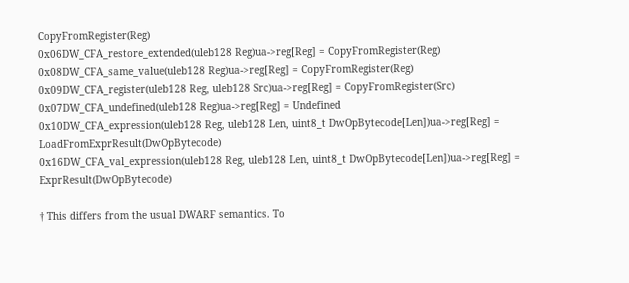CopyFromRegister(Reg)
0x06DW_CFA_restore_extended(uleb128 Reg)ua->reg[Reg] = CopyFromRegister(Reg)
0x08DW_CFA_same_value(uleb128 Reg)ua->reg[Reg] = CopyFromRegister(Reg)
0x09DW_CFA_register(uleb128 Reg, uleb128 Src)ua->reg[Reg] = CopyFromRegister(Src)
0x07DW_CFA_undefined(uleb128 Reg)ua->reg[Reg] = Undefined
0x10DW_CFA_expression(uleb128 Reg, uleb128 Len, uint8_t DwOpBytecode[Len])ua->reg[Reg] = LoadFromExprResult(DwOpBytecode)
0x16DW_CFA_val_expression(uleb128 Reg, uleb128 Len, uint8_t DwOpBytecode[Len])ua->reg[Reg] = ExprResult(DwOpBytecode)

† This differs from the usual DWARF semantics. To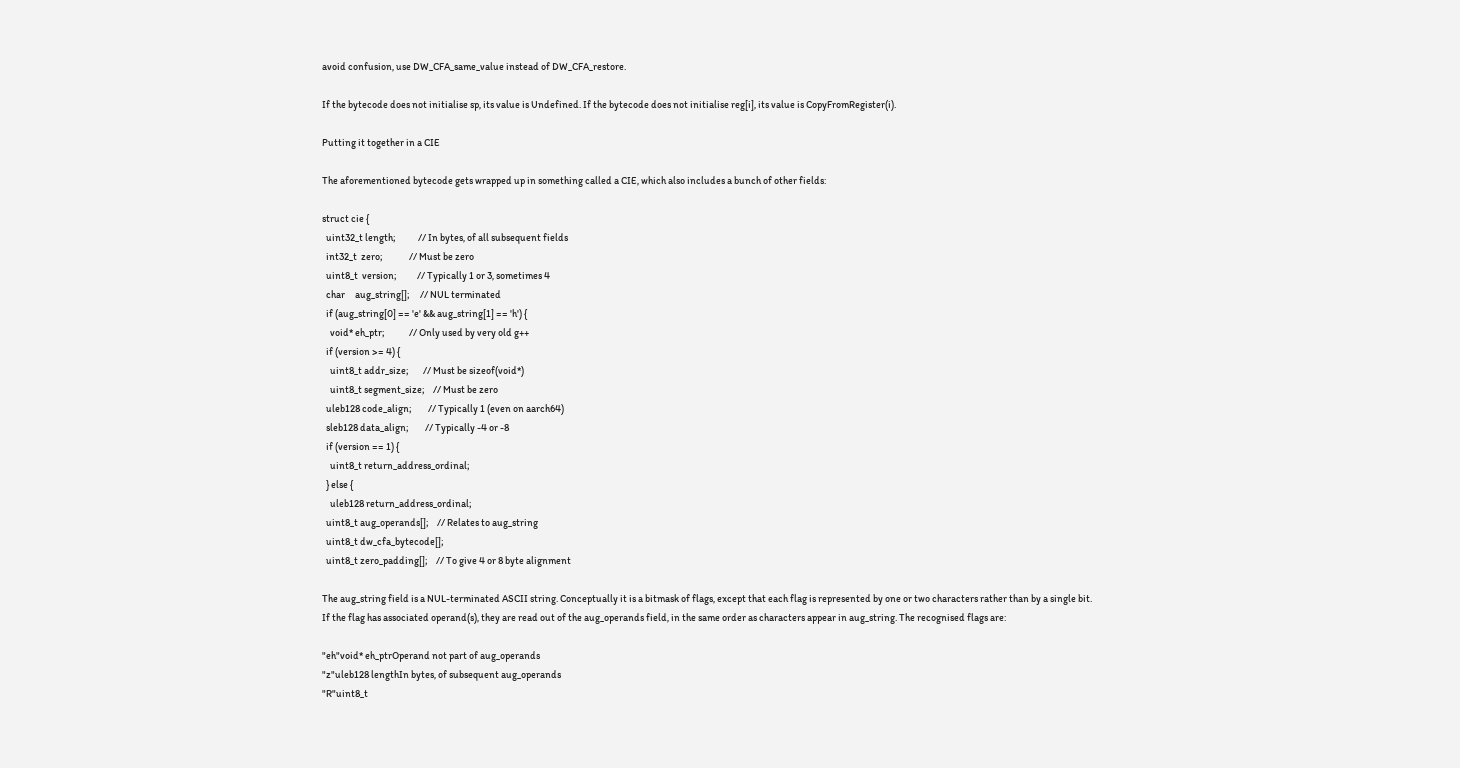avoid confusion, use DW_CFA_same_value instead of DW_CFA_restore.

If the bytecode does not initialise sp, its value is Undefined. If the bytecode does not initialise reg[i], its value is CopyFromRegister(i).

Putting it together in a CIE

The aforementioned bytecode gets wrapped up in something called a CIE, which also includes a bunch of other fields:

struct cie {
  uint32_t length;           // In bytes, of all subsequent fields
  int32_t  zero;             // Must be zero
  uint8_t  version;          // Typically 1 or 3, sometimes 4
  char     aug_string[];     // NUL terminated
  if (aug_string[0] == 'e' && aug_string[1] == 'h') {
    void* eh_ptr;            // Only used by very old g++
  if (version >= 4) {
    uint8_t addr_size;       // Must be sizeof(void*)
    uint8_t segment_size;    // Must be zero
  uleb128 code_align;        // Typically 1 (even on aarch64)
  sleb128 data_align;        // Typically -4 or -8
  if (version == 1) {
    uint8_t return_address_ordinal;
  } else {
    uleb128 return_address_ordinal;
  uint8_t aug_operands[];    // Relates to aug_string
  uint8_t dw_cfa_bytecode[];
  uint8_t zero_padding[];    // To give 4 or 8 byte alignment

The aug_string field is a NUL-terminated ASCII string. Conceptually it is a bitmask of flags, except that each flag is represented by one or two characters rather than by a single bit. If the flag has associated operand(s), they are read out of the aug_operands field, in the same order as characters appear in aug_string. The recognised flags are:

"eh"void* eh_ptrOperand not part of aug_operands
"z"uleb128 lengthIn bytes, of subsequent aug_operands
"R"uint8_t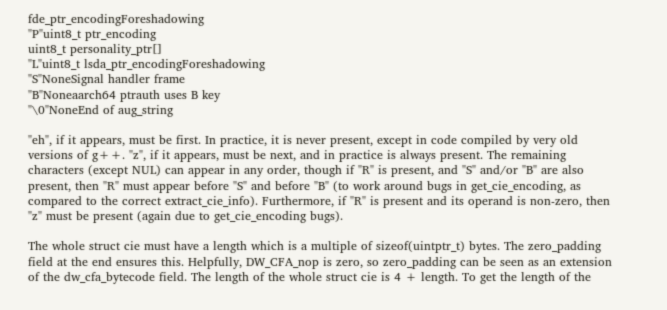fde_ptr_encodingForeshadowing
"P"uint8_t ptr_encoding
uint8_t personality_ptr[]
"L"uint8_t lsda_ptr_encodingForeshadowing
"S"NoneSignal handler frame
"B"Noneaarch64 ptrauth uses B key
"\0"NoneEnd of aug_string

"eh", if it appears, must be first. In practice, it is never present, except in code compiled by very old versions of g++. "z", if it appears, must be next, and in practice is always present. The remaining characters (except NUL) can appear in any order, though if "R" is present, and "S" and/or "B" are also present, then "R" must appear before "S" and before "B" (to work around bugs in get_cie_encoding, as compared to the correct extract_cie_info). Furthermore, if "R" is present and its operand is non-zero, then "z" must be present (again due to get_cie_encoding bugs).

The whole struct cie must have a length which is a multiple of sizeof(uintptr_t) bytes. The zero_padding field at the end ensures this. Helpfully, DW_CFA_nop is zero, so zero_padding can be seen as an extension of the dw_cfa_bytecode field. The length of the whole struct cie is 4 + length. To get the length of the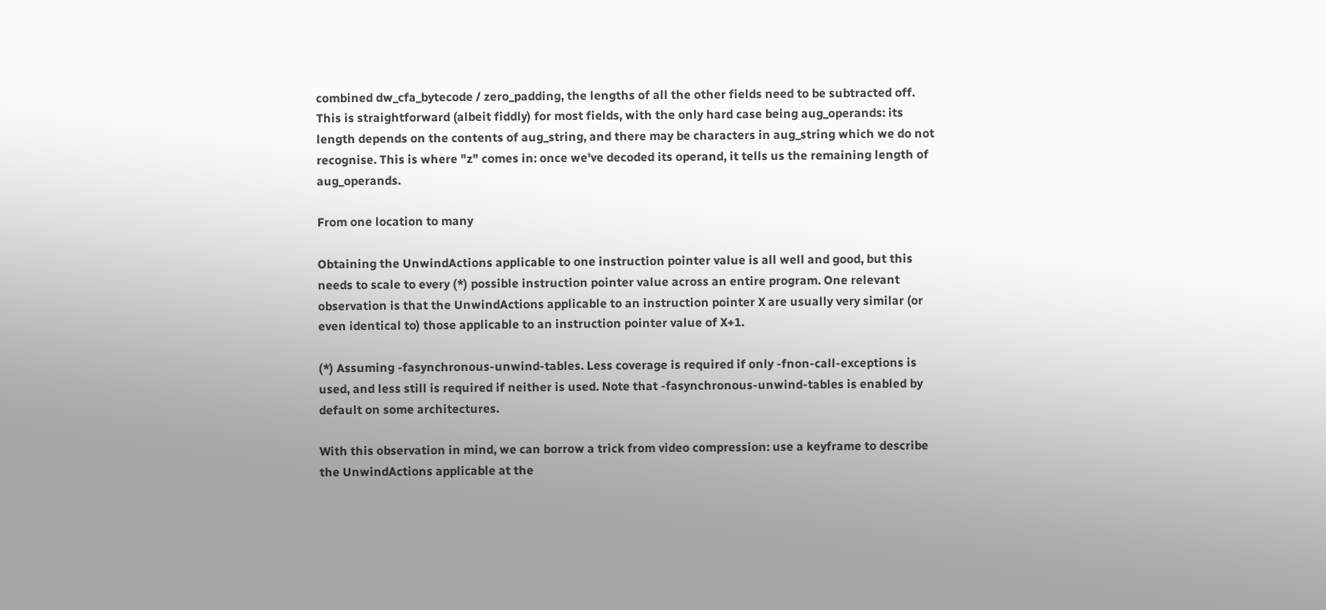combined dw_cfa_bytecode / zero_padding, the lengths of all the other fields need to be subtracted off. This is straightforward (albeit fiddly) for most fields, with the only hard case being aug_operands: its length depends on the contents of aug_string, and there may be characters in aug_string which we do not recognise. This is where "z" comes in: once we've decoded its operand, it tells us the remaining length of aug_operands.

From one location to many

Obtaining the UnwindActions applicable to one instruction pointer value is all well and good, but this needs to scale to every (*) possible instruction pointer value across an entire program. One relevant observation is that the UnwindActions applicable to an instruction pointer X are usually very similar (or even identical to) those applicable to an instruction pointer value of X+1.

(*) Assuming -fasynchronous-unwind-tables. Less coverage is required if only -fnon-call-exceptions is used, and less still is required if neither is used. Note that -fasynchronous-unwind-tables is enabled by default on some architectures.

With this observation in mind, we can borrow a trick from video compression: use a keyframe to describe the UnwindActions applicable at the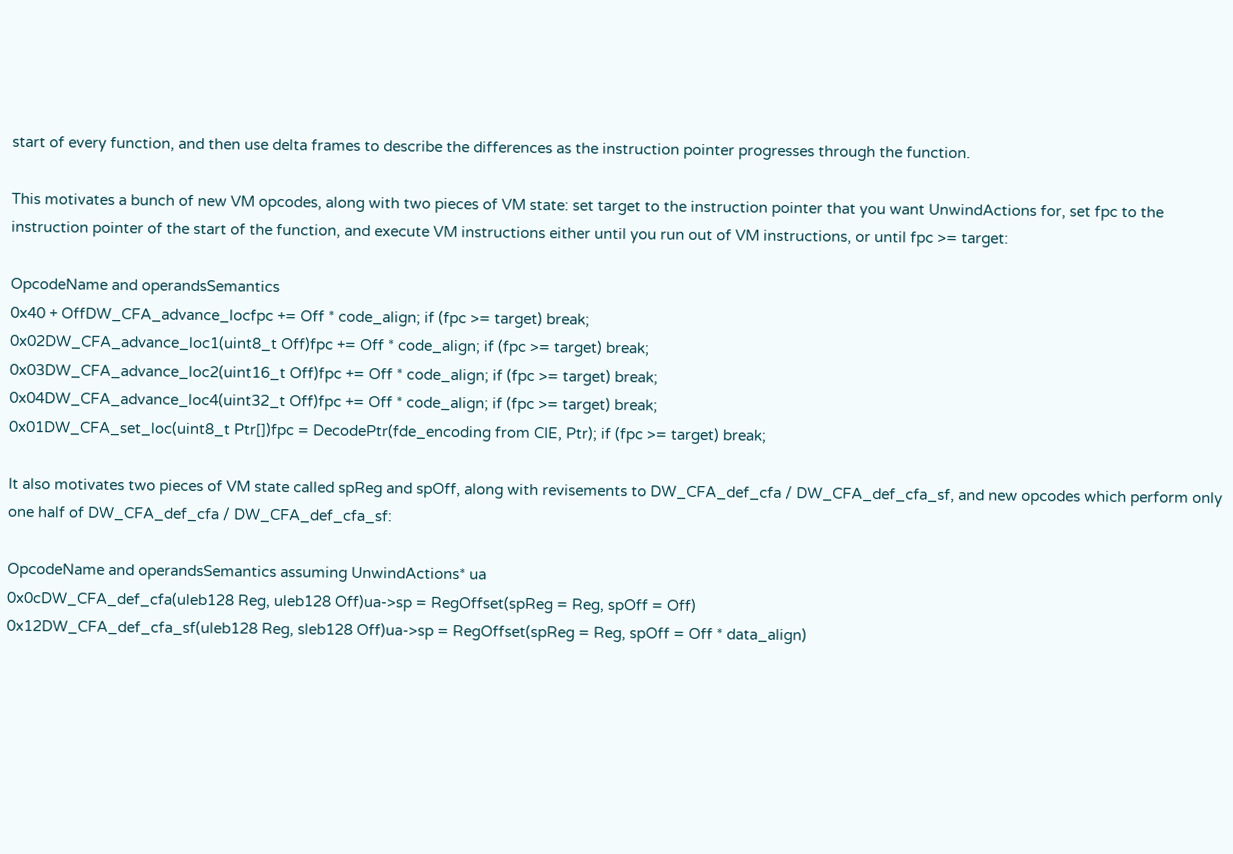start of every function, and then use delta frames to describe the differences as the instruction pointer progresses through the function.

This motivates a bunch of new VM opcodes, along with two pieces of VM state: set target to the instruction pointer that you want UnwindActions for, set fpc to the instruction pointer of the start of the function, and execute VM instructions either until you run out of VM instructions, or until fpc >= target:

OpcodeName and operandsSemantics
0x40 + OffDW_CFA_advance_locfpc += Off * code_align; if (fpc >= target) break;
0x02DW_CFA_advance_loc1(uint8_t Off)fpc += Off * code_align; if (fpc >= target) break;
0x03DW_CFA_advance_loc2(uint16_t Off)fpc += Off * code_align; if (fpc >= target) break;
0x04DW_CFA_advance_loc4(uint32_t Off)fpc += Off * code_align; if (fpc >= target) break;
0x01DW_CFA_set_loc(uint8_t Ptr[])fpc = DecodePtr(fde_encoding from CIE, Ptr); if (fpc >= target) break;

It also motivates two pieces of VM state called spReg and spOff, along with revisements to DW_CFA_def_cfa / DW_CFA_def_cfa_sf, and new opcodes which perform only one half of DW_CFA_def_cfa / DW_CFA_def_cfa_sf:

OpcodeName and operandsSemantics assuming UnwindActions* ua
0x0cDW_CFA_def_cfa(uleb128 Reg, uleb128 Off)ua->sp = RegOffset(spReg = Reg, spOff = Off)
0x12DW_CFA_def_cfa_sf(uleb128 Reg, sleb128 Off)ua->sp = RegOffset(spReg = Reg, spOff = Off * data_align)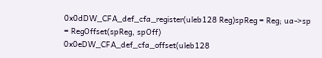0x0dDW_CFA_def_cfa_register(uleb128 Reg)spReg = Reg; ua->sp = RegOffset(spReg, spOff)
0x0eDW_CFA_def_cfa_offset(uleb128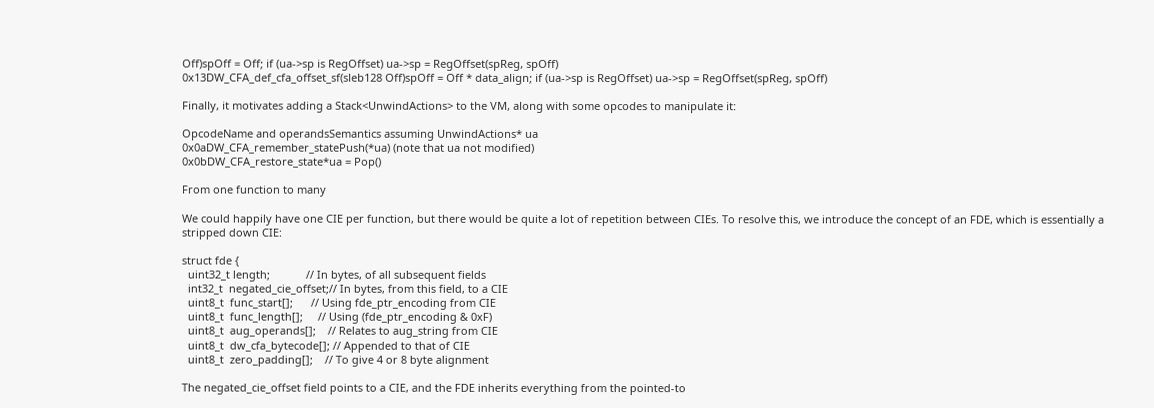Off)spOff = Off; if (ua->sp is RegOffset) ua->sp = RegOffset(spReg, spOff)
0x13DW_CFA_def_cfa_offset_sf(sleb128 Off)spOff = Off * data_align; if (ua->sp is RegOffset) ua->sp = RegOffset(spReg, spOff)

Finally, it motivates adding a Stack<UnwindActions> to the VM, along with some opcodes to manipulate it:

OpcodeName and operandsSemantics assuming UnwindActions* ua
0x0aDW_CFA_remember_statePush(*ua) (note that ua not modified)
0x0bDW_CFA_restore_state*ua = Pop()

From one function to many

We could happily have one CIE per function, but there would be quite a lot of repetition between CIEs. To resolve this, we introduce the concept of an FDE, which is essentially a stripped down CIE:

struct fde {
  uint32_t length;            // In bytes, of all subsequent fields
  int32_t  negated_cie_offset;// In bytes, from this field, to a CIE
  uint8_t  func_start[];      // Using fde_ptr_encoding from CIE
  uint8_t  func_length[];     // Using (fde_ptr_encoding & 0xF)
  uint8_t  aug_operands[];    // Relates to aug_string from CIE
  uint8_t  dw_cfa_bytecode[]; // Appended to that of CIE
  uint8_t  zero_padding[];    // To give 4 or 8 byte alignment

The negated_cie_offset field points to a CIE, and the FDE inherits everything from the pointed-to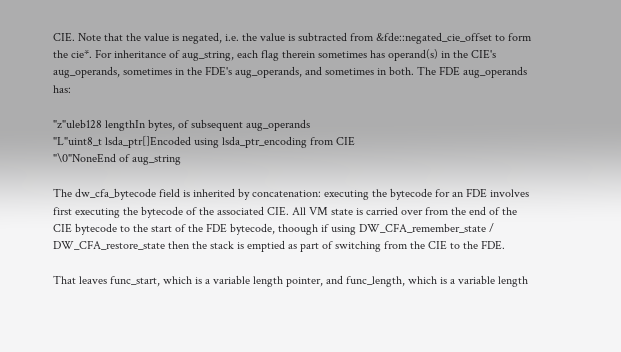CIE. Note that the value is negated, i.e. the value is subtracted from &fde::negated_cie_offset to form the cie*. For inheritance of aug_string, each flag therein sometimes has operand(s) in the CIE's aug_operands, sometimes in the FDE's aug_operands, and sometimes in both. The FDE aug_operands has:

"z"uleb128 lengthIn bytes, of subsequent aug_operands
"L"uint8_t lsda_ptr[]Encoded using lsda_ptr_encoding from CIE
"\0"NoneEnd of aug_string

The dw_cfa_bytecode field is inherited by concatenation: executing the bytecode for an FDE involves first executing the bytecode of the associated CIE. All VM state is carried over from the end of the CIE bytecode to the start of the FDE bytecode, thoough if using DW_CFA_remember_state / DW_CFA_restore_state then the stack is emptied as part of switching from the CIE to the FDE.

That leaves func_start, which is a variable length pointer, and func_length, which is a variable length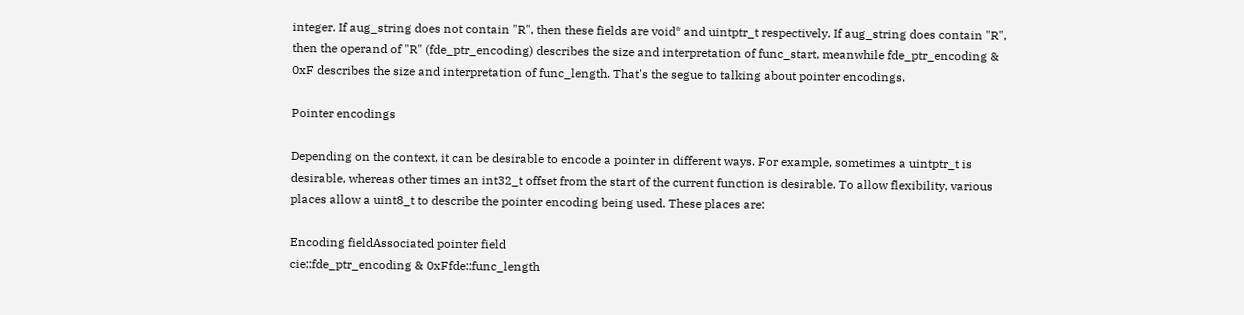integer. If aug_string does not contain "R", then these fields are void* and uintptr_t respectively. If aug_string does contain "R", then the operand of "R" (fde_ptr_encoding) describes the size and interpretation of func_start, meanwhile fde_ptr_encoding & 0xF describes the size and interpretation of func_length. That's the segue to talking about pointer encodings.

Pointer encodings

Depending on the context, it can be desirable to encode a pointer in different ways. For example, sometimes a uintptr_t is desirable, whereas other times an int32_t offset from the start of the current function is desirable. To allow flexibility, various places allow a uint8_t to describe the pointer encoding being used. These places are:

Encoding fieldAssociated pointer field
cie::fde_ptr_encoding & 0xFfde::func_length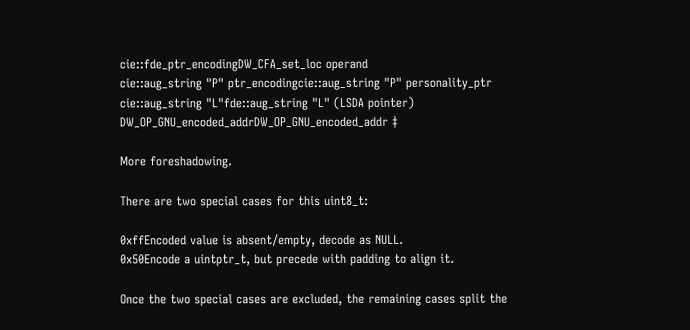cie::fde_ptr_encodingDW_CFA_set_loc operand
cie::aug_string "P" ptr_encodingcie::aug_string "P" personality_ptr
cie::aug_string "L"fde::aug_string "L" (LSDA pointer)
DW_OP_GNU_encoded_addrDW_OP_GNU_encoded_addr ‡

More foreshadowing.

There are two special cases for this uint8_t:

0xffEncoded value is absent/empty, decode as NULL.
0x50Encode a uintptr_t, but precede with padding to align it.

Once the two special cases are excluded, the remaining cases split the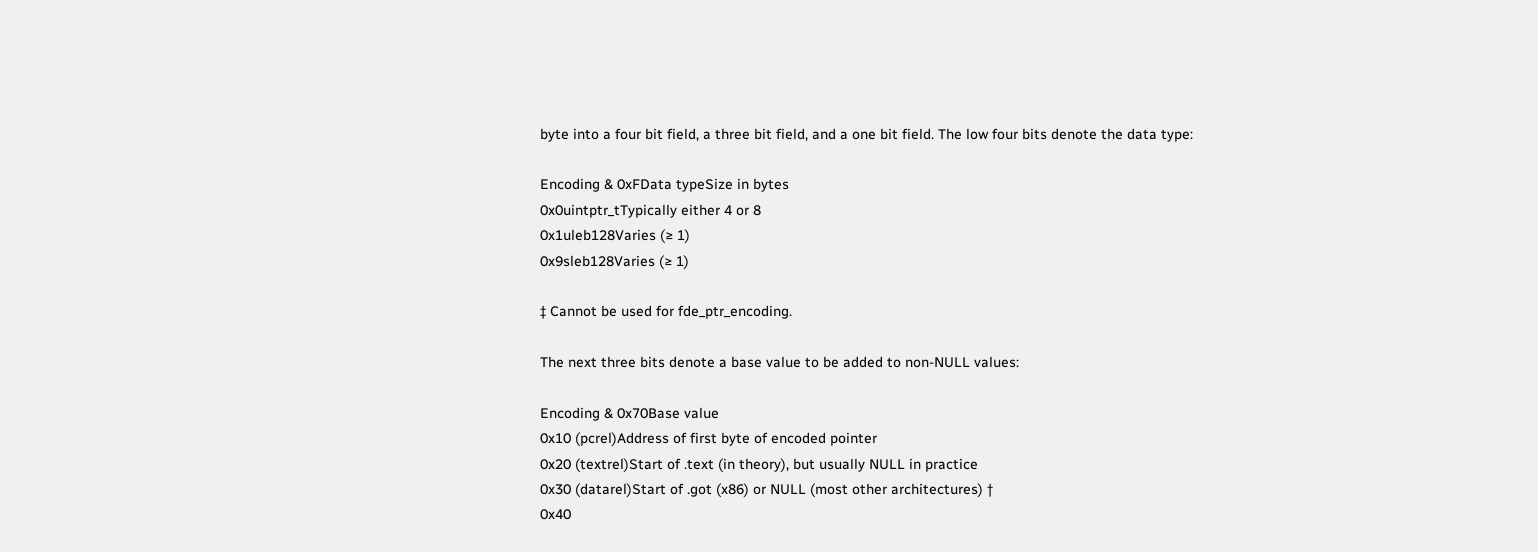byte into a four bit field, a three bit field, and a one bit field. The low four bits denote the data type:

Encoding & 0xFData typeSize in bytes
0x0uintptr_tTypically either 4 or 8
0x1uleb128Varies (≥ 1)
0x9sleb128Varies (≥ 1)

‡ Cannot be used for fde_ptr_encoding.

The next three bits denote a base value to be added to non-NULL values:

Encoding & 0x70Base value
0x10 (pcrel)Address of first byte of encoded pointer
0x20 (textrel)Start of .text (in theory), but usually NULL in practice
0x30 (datarel)Start of .got (x86) or NULL (most other architectures) †
0x40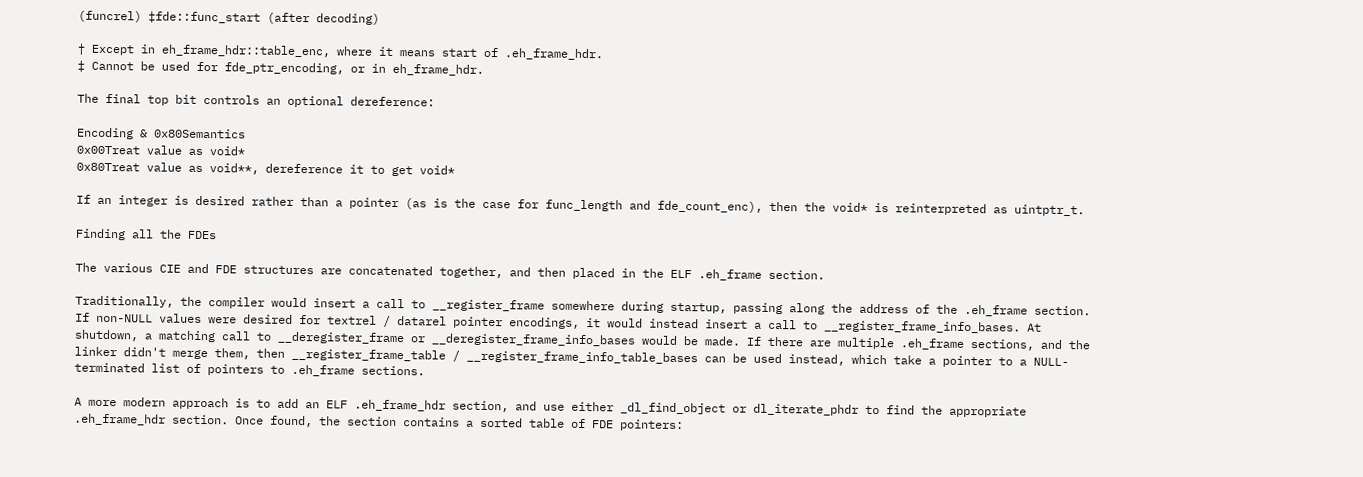(funcrel) ‡fde::func_start (after decoding)

† Except in eh_frame_hdr::table_enc, where it means start of .eh_frame_hdr.
‡ Cannot be used for fde_ptr_encoding, or in eh_frame_hdr.

The final top bit controls an optional dereference:

Encoding & 0x80Semantics
0x00Treat value as void*
0x80Treat value as void**, dereference it to get void*

If an integer is desired rather than a pointer (as is the case for func_length and fde_count_enc), then the void* is reinterpreted as uintptr_t.

Finding all the FDEs

The various CIE and FDE structures are concatenated together, and then placed in the ELF .eh_frame section.

Traditionally, the compiler would insert a call to __register_frame somewhere during startup, passing along the address of the .eh_frame section. If non-NULL values were desired for textrel / datarel pointer encodings, it would instead insert a call to __register_frame_info_bases. At shutdown, a matching call to __deregister_frame or __deregister_frame_info_bases would be made. If there are multiple .eh_frame sections, and the linker didn't merge them, then __register_frame_table / __register_frame_info_table_bases can be used instead, which take a pointer to a NULL-terminated list of pointers to .eh_frame sections.

A more modern approach is to add an ELF .eh_frame_hdr section, and use either _dl_find_object or dl_iterate_phdr to find the appropriate .eh_frame_hdr section. Once found, the section contains a sorted table of FDE pointers: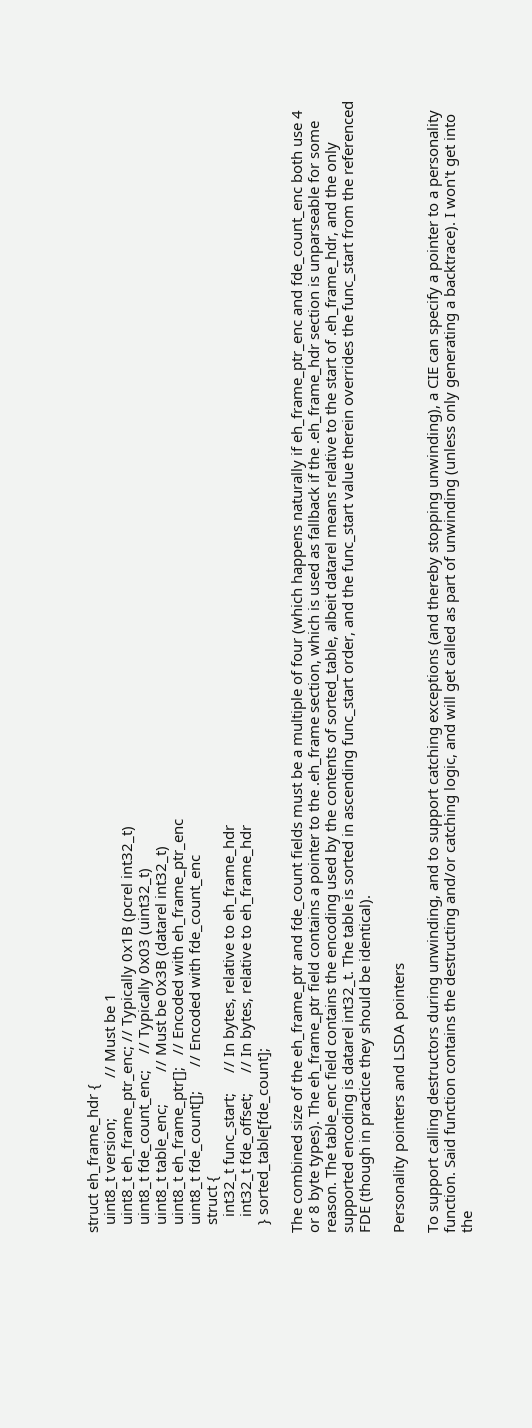struct eh_frame_hdr {
  uint8_t version;          // Must be 1
  uint8_t eh_frame_ptr_enc; // Typically 0x1B (pcrel int32_t)
  uint8_t fde_count_enc;    // Typically 0x03 (uint32_t)
  uint8_t table_enc;        // Must be 0x3B (datarel int32_t)
  uint8_t eh_frame_ptr[];   // Encoded with eh_frame_ptr_enc
  uint8_t fde_count[];      // Encoded with fde_count_enc
  struct {
    int32_t func_start;     // In bytes, relative to eh_frame_hdr
    int32_t fde_offset;     // In bytes, relative to eh_frame_hdr
  } sorted_table[fde_count];

The combined size of the eh_frame_ptr and fde_count fields must be a multiple of four (which happens naturally if eh_frame_ptr_enc and fde_count_enc both use 4 or 8 byte types). The eh_frame_ptr field contains a pointer to the .eh_frame section, which is used as fallback if the .eh_frame_hdr section is unparseable for some reason. The table_enc field contains the encoding used by the contents of sorted_table, albeit datarel means relative to the start of .eh_frame_hdr, and the only supported encoding is datarel int32_t. The table is sorted in ascending func_start order, and the func_start value therein overrides the func_start from the referenced FDE (though in practice they should be identical).

Personality pointers and LSDA pointers

To support calling destructors during unwinding, and to support catching exceptions (and thereby stopping unwinding), a CIE can specify a pointer to a personality function. Said function contains the destructing and/or catching logic, and will get called as part of unwinding (unless only generating a backtrace). I won't get into the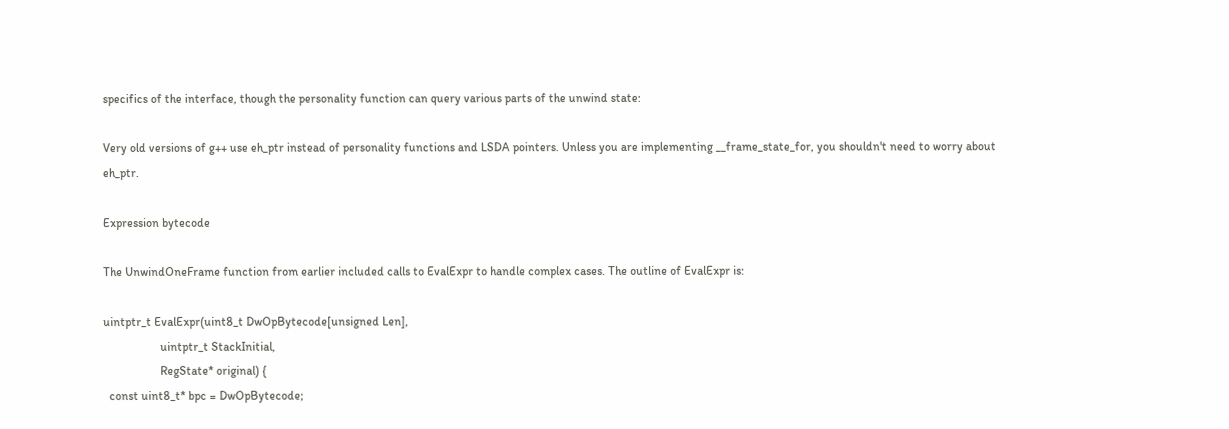specifics of the interface, though the personality function can query various parts of the unwind state:

Very old versions of g++ use eh_ptr instead of personality functions and LSDA pointers. Unless you are implementing __frame_state_for, you shouldn't need to worry about eh_ptr.

Expression bytecode

The UnwindOneFrame function from earlier included calls to EvalExpr to handle complex cases. The outline of EvalExpr is:

uintptr_t EvalExpr(uint8_t DwOpBytecode[unsigned Len],
                   uintptr_t StackInitial,
                   RegState* original) {
  const uint8_t* bpc = DwOpBytecode;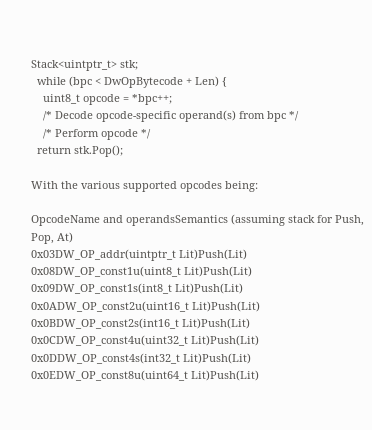Stack<uintptr_t> stk;
  while (bpc < DwOpBytecode + Len) {
    uint8_t opcode = *bpc++;
    /* Decode opcode-specific operand(s) from bpc */
    /* Perform opcode */
  return stk.Pop();

With the various supported opcodes being:

OpcodeName and operandsSemantics (assuming stack for Push, Pop, At)
0x03DW_OP_addr(uintptr_t Lit)Push(Lit)
0x08DW_OP_const1u(uint8_t Lit)Push(Lit)
0x09DW_OP_const1s(int8_t Lit)Push(Lit)
0x0ADW_OP_const2u(uint16_t Lit)Push(Lit)
0x0BDW_OP_const2s(int16_t Lit)Push(Lit)
0x0CDW_OP_const4u(uint32_t Lit)Push(Lit)
0x0DDW_OP_const4s(int32_t Lit)Push(Lit)
0x0EDW_OP_const8u(uint64_t Lit)Push(Lit)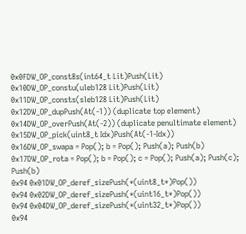0x0FDW_OP_const8s(int64_t Lit)Push(Lit)
0x10DW_OP_constu(uleb128 Lit)Push(Lit)
0x11DW_OP_consts(sleb128 Lit)Push(Lit)
0x12DW_OP_dupPush(At(-1)) (duplicate top element)
0x14DW_OP_overPush(At(-2)) (duplicate penultimate element)
0x15DW_OP_pick(uint8_t Idx)Push(At(-1-Idx))
0x16DW_OP_swapa = Pop(); b = Pop(); Push(a); Push(b)
0x17DW_OP_rota = Pop(); b = Pop(); c = Pop(); Push(a); Push(c); Push(b)
0x94 0x01DW_OP_deref_sizePush(*(uint8_t*)Pop())
0x94 0x02DW_OP_deref_sizePush(*(uint16_t*)Pop())
0x94 0x04DW_OP_deref_sizePush(*(uint32_t*)Pop())
0x94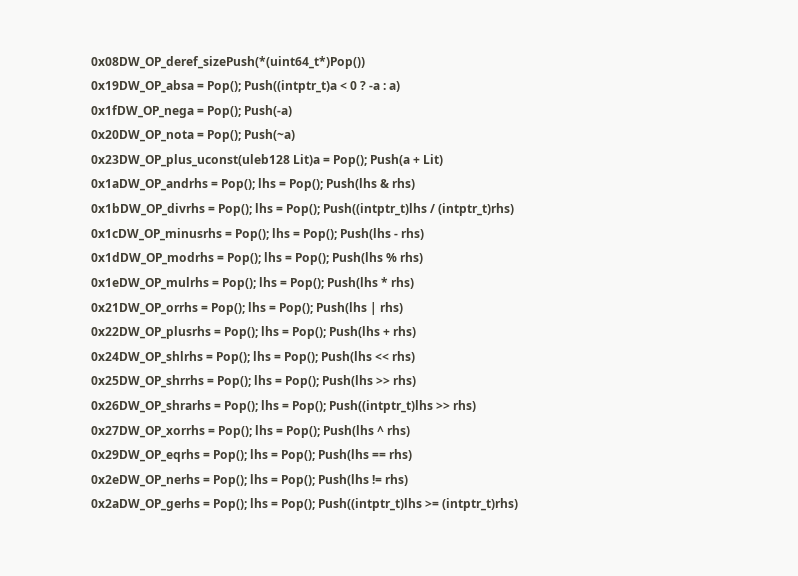0x08DW_OP_deref_sizePush(*(uint64_t*)Pop())
0x19DW_OP_absa = Pop(); Push((intptr_t)a < 0 ? -a : a)
0x1fDW_OP_nega = Pop(); Push(-a)
0x20DW_OP_nota = Pop(); Push(~a)
0x23DW_OP_plus_uconst(uleb128 Lit)a = Pop(); Push(a + Lit)
0x1aDW_OP_andrhs = Pop(); lhs = Pop(); Push(lhs & rhs)
0x1bDW_OP_divrhs = Pop(); lhs = Pop(); Push((intptr_t)lhs / (intptr_t)rhs)
0x1cDW_OP_minusrhs = Pop(); lhs = Pop(); Push(lhs - rhs)
0x1dDW_OP_modrhs = Pop(); lhs = Pop(); Push(lhs % rhs)
0x1eDW_OP_mulrhs = Pop(); lhs = Pop(); Push(lhs * rhs)
0x21DW_OP_orrhs = Pop(); lhs = Pop(); Push(lhs | rhs)
0x22DW_OP_plusrhs = Pop(); lhs = Pop(); Push(lhs + rhs)
0x24DW_OP_shlrhs = Pop(); lhs = Pop(); Push(lhs << rhs)
0x25DW_OP_shrrhs = Pop(); lhs = Pop(); Push(lhs >> rhs)
0x26DW_OP_shrarhs = Pop(); lhs = Pop(); Push((intptr_t)lhs >> rhs)
0x27DW_OP_xorrhs = Pop(); lhs = Pop(); Push(lhs ^ rhs)
0x29DW_OP_eqrhs = Pop(); lhs = Pop(); Push(lhs == rhs)
0x2eDW_OP_nerhs = Pop(); lhs = Pop(); Push(lhs != rhs)
0x2aDW_OP_gerhs = Pop(); lhs = Pop(); Push((intptr_t)lhs >= (intptr_t)rhs)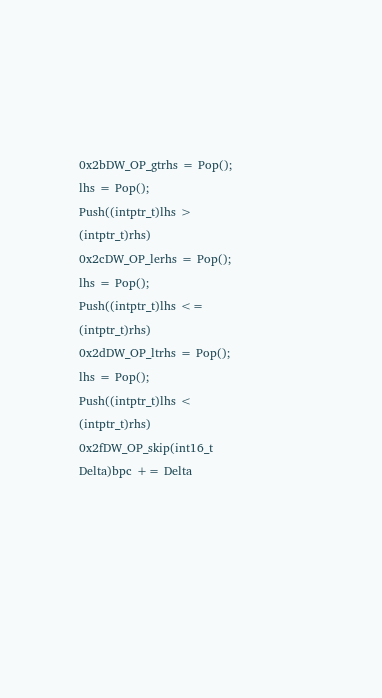0x2bDW_OP_gtrhs = Pop(); lhs = Pop(); Push((intptr_t)lhs > (intptr_t)rhs)
0x2cDW_OP_lerhs = Pop(); lhs = Pop(); Push((intptr_t)lhs <= (intptr_t)rhs)
0x2dDW_OP_ltrhs = Pop(); lhs = Pop(); Push((intptr_t)lhs < (intptr_t)rhs)
0x2fDW_OP_skip(int16_t Delta)bpc += Delta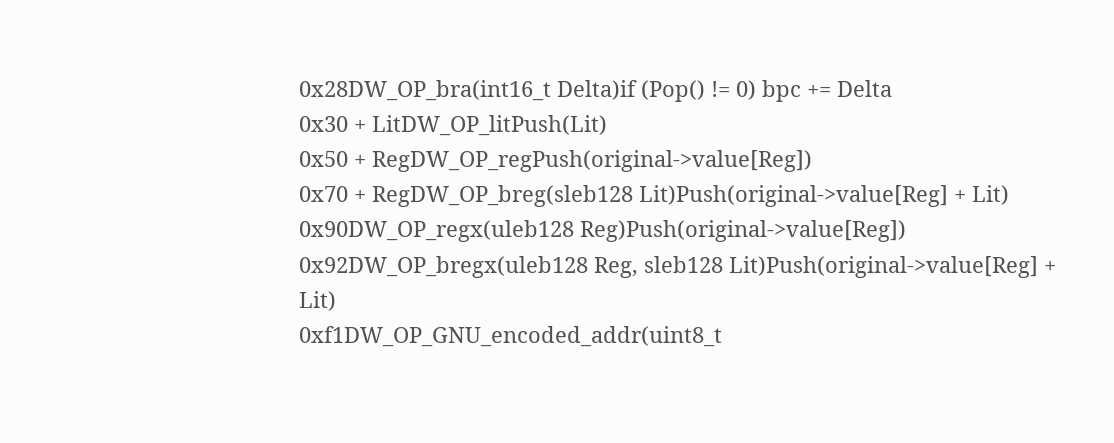0x28DW_OP_bra(int16_t Delta)if (Pop() != 0) bpc += Delta
0x30 + LitDW_OP_litPush(Lit)
0x50 + RegDW_OP_regPush(original->value[Reg])
0x70 + RegDW_OP_breg(sleb128 Lit)Push(original->value[Reg] + Lit)
0x90DW_OP_regx(uleb128 Reg)Push(original->value[Reg])
0x92DW_OP_bregx(uleb128 Reg, sleb128 Lit)Push(original->value[Reg] + Lit)
0xf1DW_OP_GNU_encoded_addr(uint8_t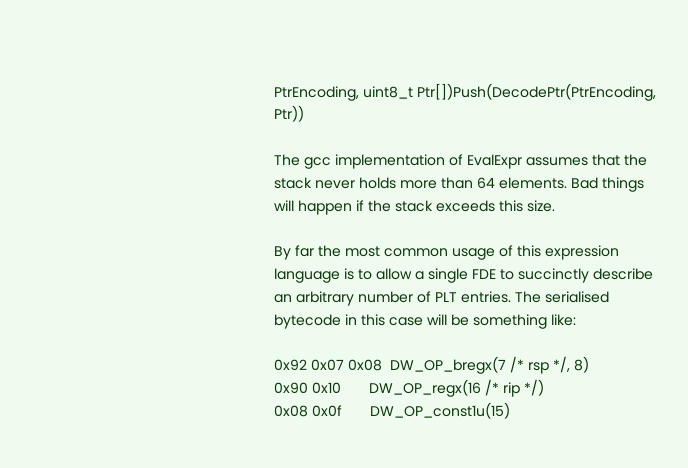PtrEncoding, uint8_t Ptr[])Push(DecodePtr(PtrEncoding, Ptr))

The gcc implementation of EvalExpr assumes that the stack never holds more than 64 elements. Bad things will happen if the stack exceeds this size.

By far the most common usage of this expression language is to allow a single FDE to succinctly describe an arbitrary number of PLT entries. The serialised bytecode in this case will be something like:

0x92 0x07 0x08  DW_OP_bregx(7 /* rsp */, 8)
0x90 0x10       DW_OP_regx(16 /* rip */)
0x08 0x0f       DW_OP_const1u(15)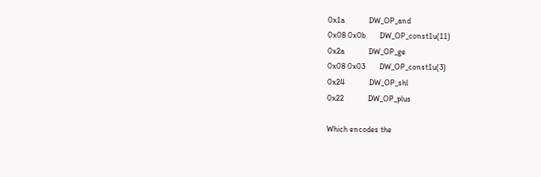0x1a            DW_OP_and
0x08 0x0b       DW_OP_const1u(11)
0x2a            DW_OP_ge
0x08 0x03       DW_OP_const1u(3)
0x24            DW_OP_shl
0x22            DW_OP_plus

Which encodes the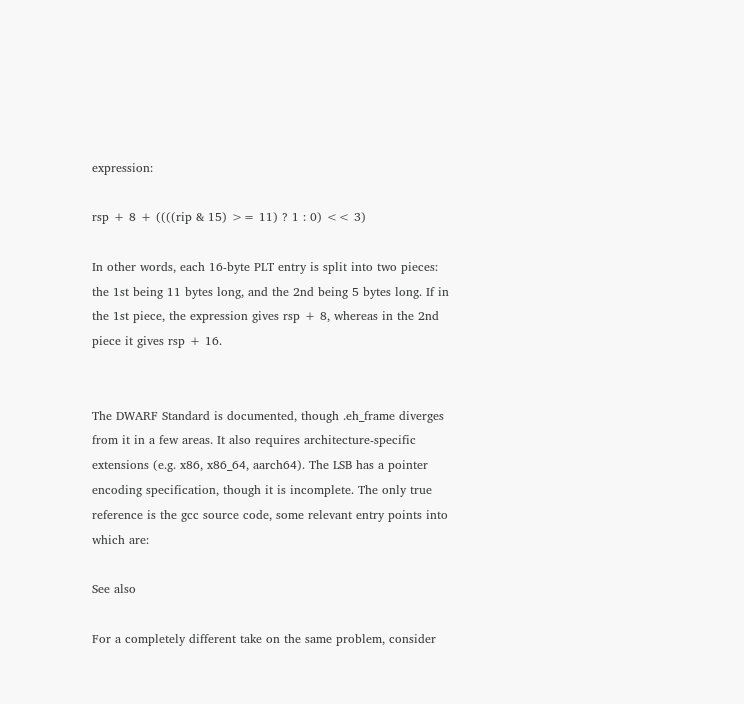expression:

rsp + 8 + ((((rip & 15) >= 11) ? 1 : 0) << 3)

In other words, each 16-byte PLT entry is split into two pieces: the 1st being 11 bytes long, and the 2nd being 5 bytes long. If in the 1st piece, the expression gives rsp + 8, whereas in the 2nd piece it gives rsp + 16.


The DWARF Standard is documented, though .eh_frame diverges from it in a few areas. It also requires architecture-specific extensions (e.g. x86, x86_64, aarch64). The LSB has a pointer encoding specification, though it is incomplete. The only true reference is the gcc source code, some relevant entry points into which are:

See also

For a completely different take on the same problem, consider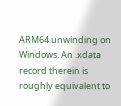ARM64 unwinding on Windows. An .xdata record therein is roughly equivalent to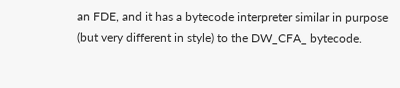an FDE, and it has a bytecode interpreter similar in purpose (but very different in style) to the DW_CFA_ bytecode.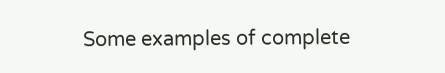Some examples of complete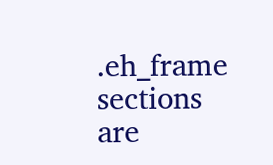.eh_frame sections are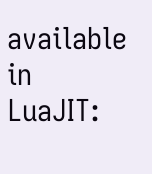available in LuaJIT: